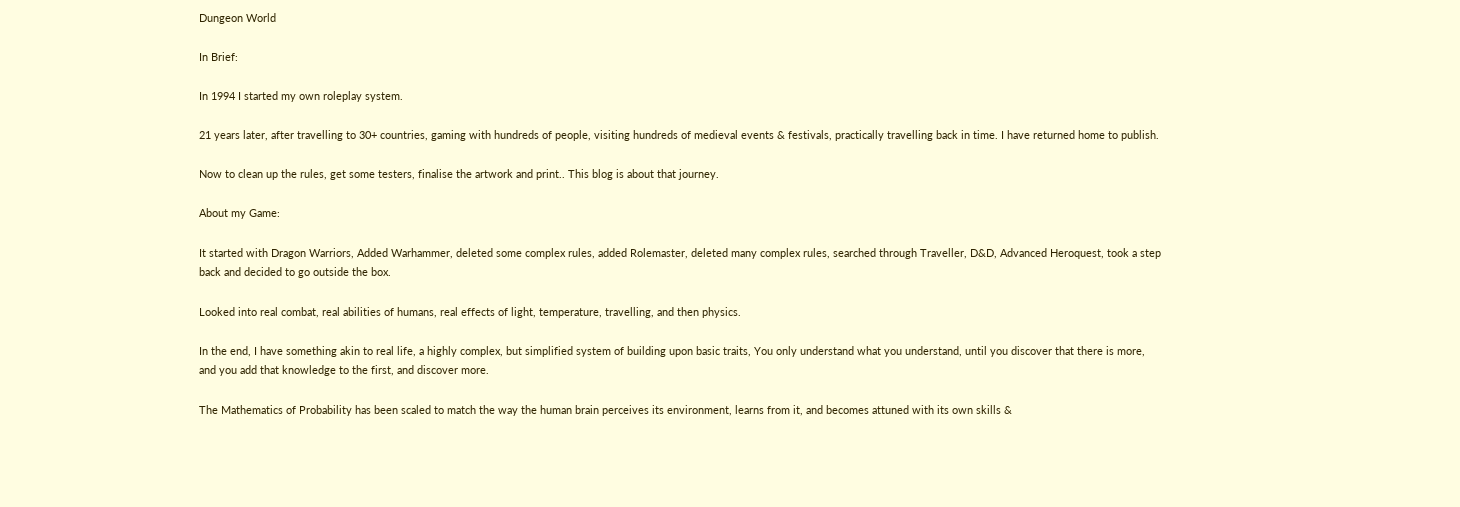Dungeon World

In Brief:

In 1994 I started my own roleplay system.

21 years later, after travelling to 30+ countries, gaming with hundreds of people, visiting hundreds of medieval events & festivals, practically travelling back in time. I have returned home to publish.

Now to clean up the rules, get some testers, finalise the artwork and print.. This blog is about that journey.

About my Game:

It started with Dragon Warriors, Added Warhammer, deleted some complex rules, added Rolemaster, deleted many complex rules, searched through Traveller, D&D, Advanced Heroquest, took a step back and decided to go outside the box.

Looked into real combat, real abilities of humans, real effects of light, temperature, travelling, and then physics.

In the end, I have something akin to real life, a highly complex, but simplified system of building upon basic traits, You only understand what you understand, until you discover that there is more, and you add that knowledge to the first, and discover more.

The Mathematics of Probability has been scaled to match the way the human brain perceives its environment, learns from it, and becomes attuned with its own skills &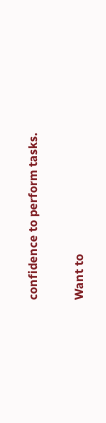confidence to perform tasks.

Want to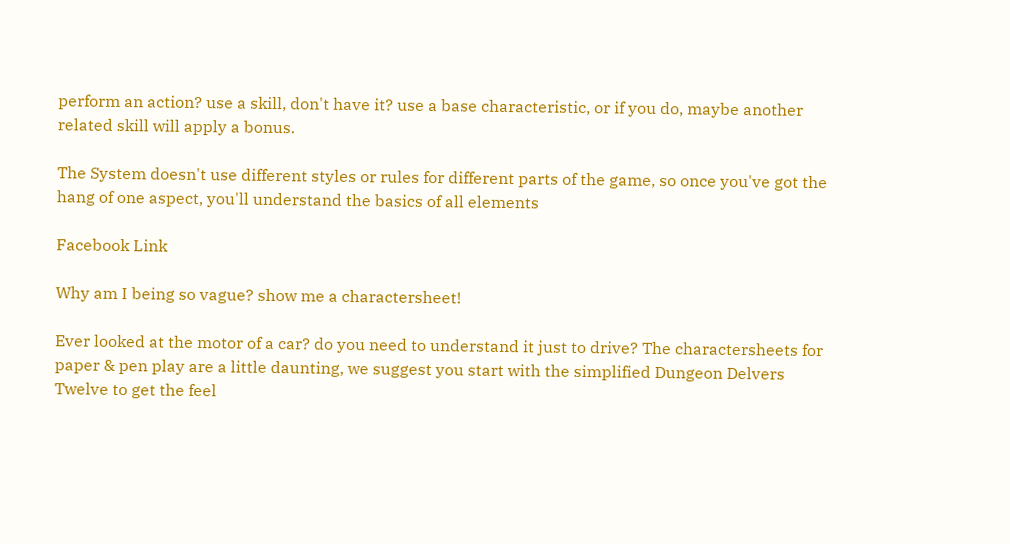perform an action? use a skill, don't have it? use a base characteristic, or if you do, maybe another related skill will apply a bonus.

The System doesn't use different styles or rules for different parts of the game, so once you've got the hang of one aspect, you'll understand the basics of all elements

Facebook Link

Why am I being so vague? show me a charactersheet!

Ever looked at the motor of a car? do you need to understand it just to drive? The charactersheets for paper & pen play are a little daunting, we suggest you start with the simplified Dungeon Delvers Twelve to get the feel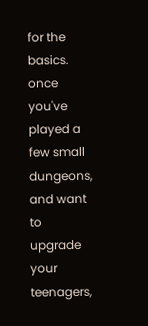for the basics. once you've played a few small dungeons, and want to upgrade your teenagers,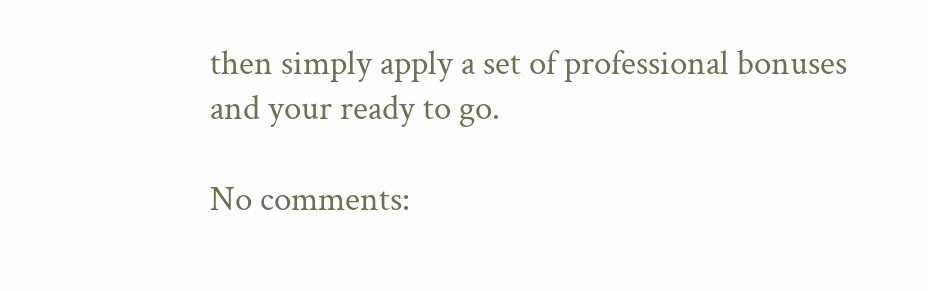then simply apply a set of professional bonuses and your ready to go.

No comments: